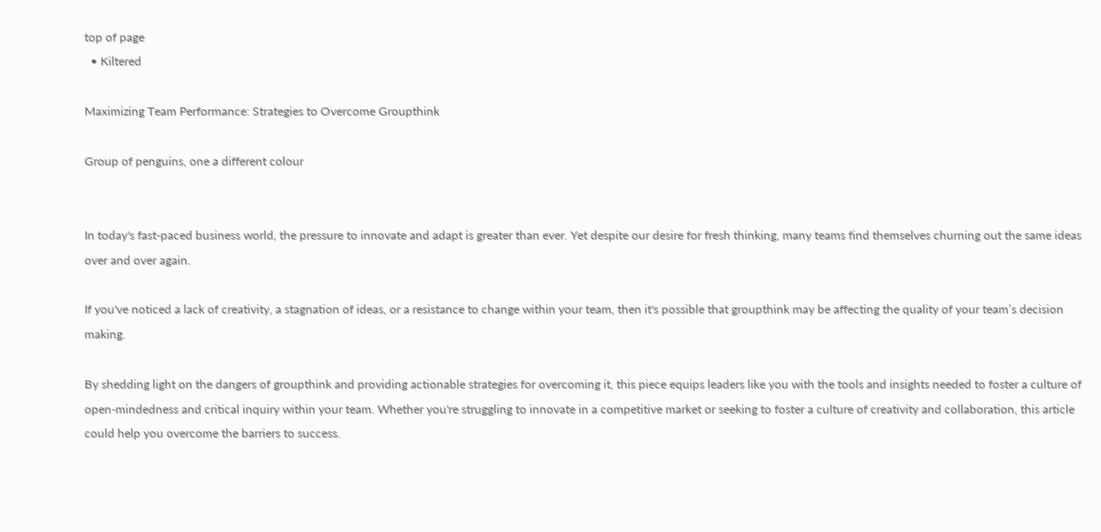top of page
  • Kiltered

Maximizing Team Performance: Strategies to Overcome Groupthink

Group of penguins, one a different colour


In today's fast-paced business world, the pressure to innovate and adapt is greater than ever. Yet despite our desire for fresh thinking, many teams find themselves churning out the same ideas over and over again.

If you've noticed a lack of creativity, a stagnation of ideas, or a resistance to change within your team, then it's possible that groupthink may be affecting the quality of your team’s decision making.

By shedding light on the dangers of groupthink and providing actionable strategies for overcoming it, this piece equips leaders like you with the tools and insights needed to foster a culture of open-mindedness and critical inquiry within your team. Whether you're struggling to innovate in a competitive market or seeking to foster a culture of creativity and collaboration, this article could help you overcome the barriers to success.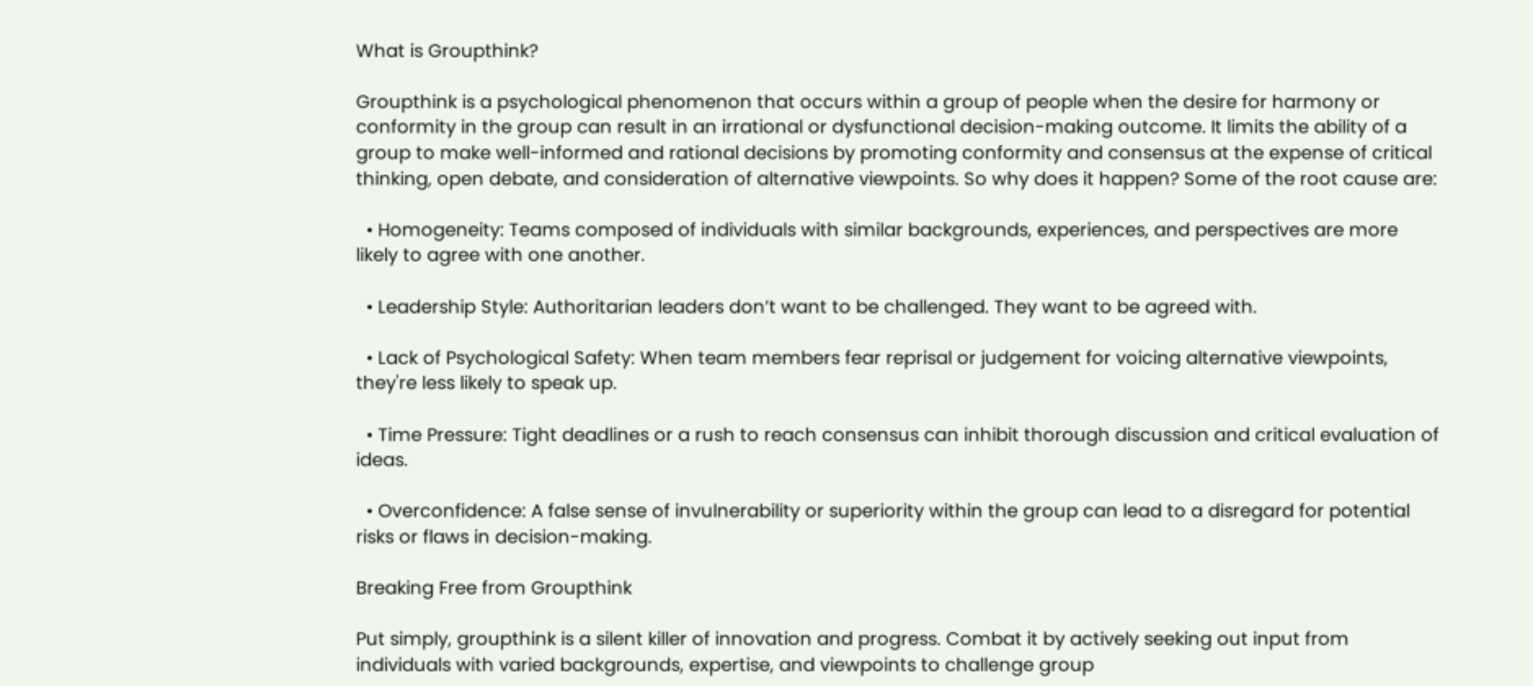What is Groupthink?

Groupthink is a psychological phenomenon that occurs within a group of people when the desire for harmony or conformity in the group can result in an irrational or dysfunctional decision-making outcome. It limits the ability of a group to make well-informed and rational decisions by promoting conformity and consensus at the expense of critical thinking, open debate, and consideration of alternative viewpoints. So why does it happen? Some of the root cause are:

  • Homogeneity: Teams composed of individuals with similar backgrounds, experiences, and perspectives are more likely to agree with one another.

  • Leadership Style: Authoritarian leaders don’t want to be challenged. They want to be agreed with.

  • Lack of Psychological Safety: When team members fear reprisal or judgement for voicing alternative viewpoints, they're less likely to speak up.

  • Time Pressure: Tight deadlines or a rush to reach consensus can inhibit thorough discussion and critical evaluation of ideas.

  • Overconfidence: A false sense of invulnerability or superiority within the group can lead to a disregard for potential risks or flaws in decision-making.

Breaking Free from Groupthink

Put simply, groupthink is a silent killer of innovation and progress. Combat it by actively seeking out input from individuals with varied backgrounds, expertise, and viewpoints to challenge group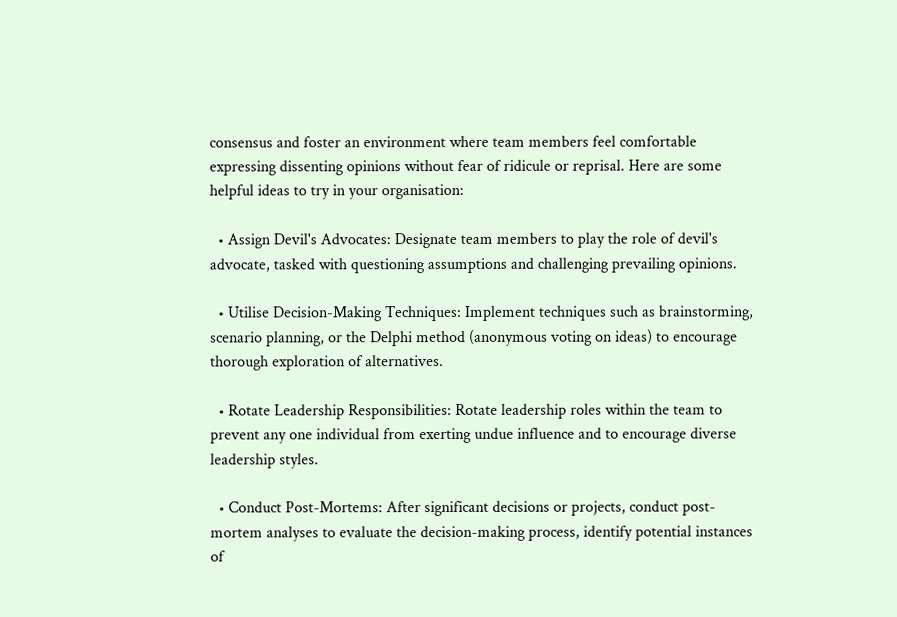consensus and foster an environment where team members feel comfortable expressing dissenting opinions without fear of ridicule or reprisal. Here are some helpful ideas to try in your organisation:

  • Assign Devil's Advocates: Designate team members to play the role of devil's advocate, tasked with questioning assumptions and challenging prevailing opinions.

  • Utilise Decision-Making Techniques: Implement techniques such as brainstorming, scenario planning, or the Delphi method (anonymous voting on ideas) to encourage thorough exploration of alternatives.

  • Rotate Leadership Responsibilities: Rotate leadership roles within the team to prevent any one individual from exerting undue influence and to encourage diverse leadership styles.

  • Conduct Post-Mortems: After significant decisions or projects, conduct post-mortem analyses to evaluate the decision-making process, identify potential instances of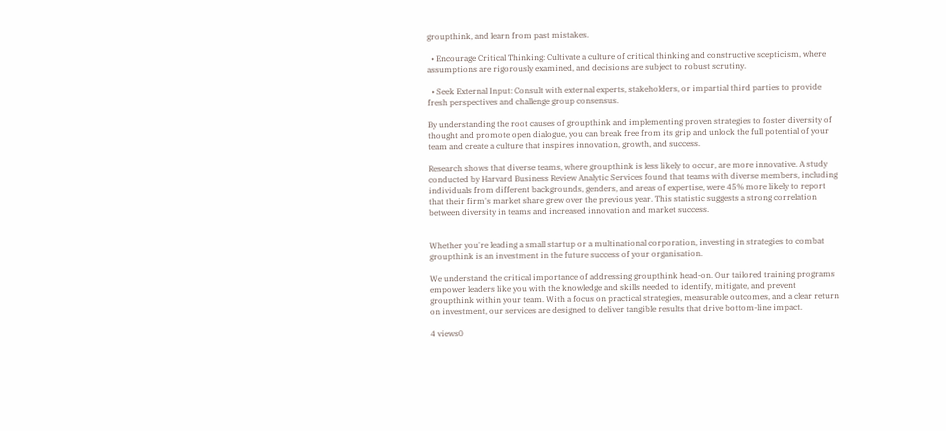groupthink, and learn from past mistakes.

  • Encourage Critical Thinking: Cultivate a culture of critical thinking and constructive scepticism, where assumptions are rigorously examined, and decisions are subject to robust scrutiny.

  • Seek External Input: Consult with external experts, stakeholders, or impartial third parties to provide fresh perspectives and challenge group consensus.

By understanding the root causes of groupthink and implementing proven strategies to foster diversity of thought and promote open dialogue, you can break free from its grip and unlock the full potential of your team and create a culture that inspires innovation, growth, and success.

Research shows that diverse teams, where groupthink is less likely to occur, are more innovative. A study conducted by Harvard Business Review Analytic Services found that teams with diverse members, including individuals from different backgrounds, genders, and areas of expertise, were 45% more likely to report that their firm's market share grew over the previous year. This statistic suggests a strong correlation between diversity in teams and increased innovation and market success.


Whether you're leading a small startup or a multinational corporation, investing in strategies to combat groupthink is an investment in the future success of your organisation.

We understand the critical importance of addressing groupthink head-on. Our tailored training programs empower leaders like you with the knowledge and skills needed to identify, mitigate, and prevent groupthink within your team. With a focus on practical strategies, measurable outcomes, and a clear return on investment, our services are designed to deliver tangible results that drive bottom-line impact.

4 views0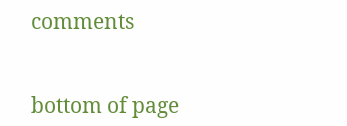comments


bottom of page